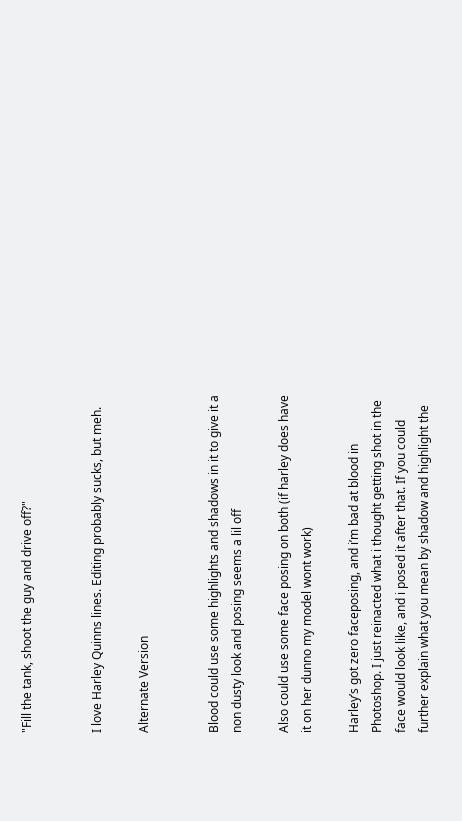"Fill the tank, shoot the guy and drive off?"


I love Harley Quinns lines. Editing probably sucks, but meh.

Alternate Version


Blood could use some highlights and shadows in it to give it a non dusty look and posing seems a lil off

Also could use some face posing on both (if harley does have it on her dunno my model wont work)

Harley’s got zero faceposing, and i’m bad at blood in Photoshop. I just reinacted what i thought getting shot in the face would look like, and i posed it after that. If you could further explain what you mean by shadow and highlight the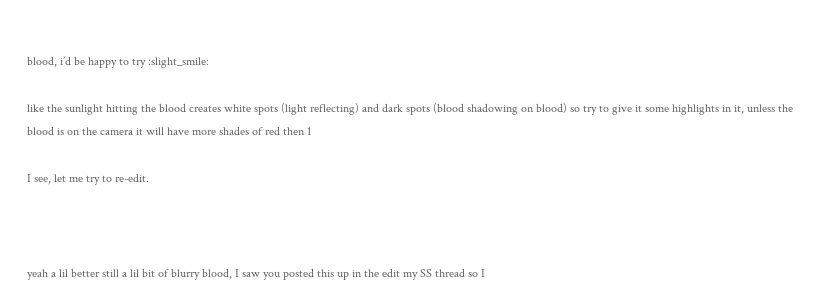blood, i’d be happy to try :slight_smile:

like the sunlight hitting the blood creates white spots (light reflecting) and dark spots (blood shadowing on blood) so try to give it some highlights in it, unless the blood is on the camera it will have more shades of red then 1

I see, let me try to re-edit.



yeah a lil better still a lil bit of blurry blood, I saw you posted this up in the edit my SS thread so I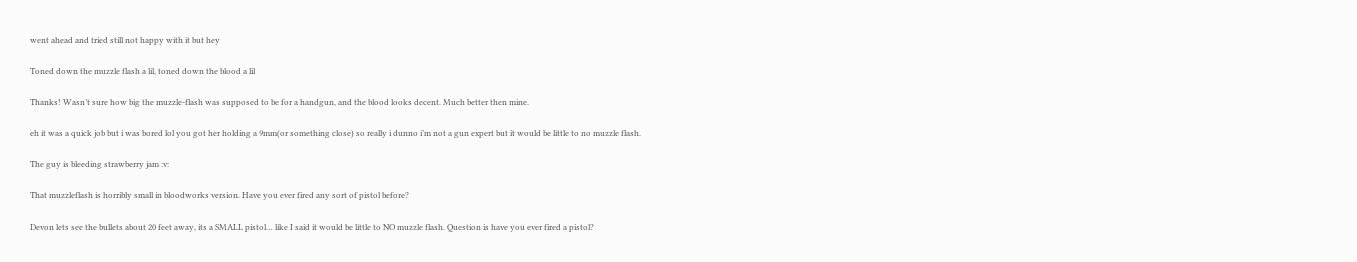went ahead and tried still not happy with it but hey

Toned down the muzzle flash a lil, toned down the blood a lil

Thanks! Wasn’t sure how big the muzzle-flash was supposed to be for a handgun, and the blood looks decent. Much better then mine.

eh it was a quick job but i was bored lol you got her holding a 9mm(or something close) so really i dunno i’m not a gun expert but it would be little to no muzzle flash.

The guy is bleeding strawberry jam :v:

That muzzleflash is horribly small in bloodworks version. Have you ever fired any sort of pistol before?

Devon lets see the bullets about 20 feet away, its a SMALL pistol… like I said it would be little to NO muzzle flash. Question is have you ever fired a pistol?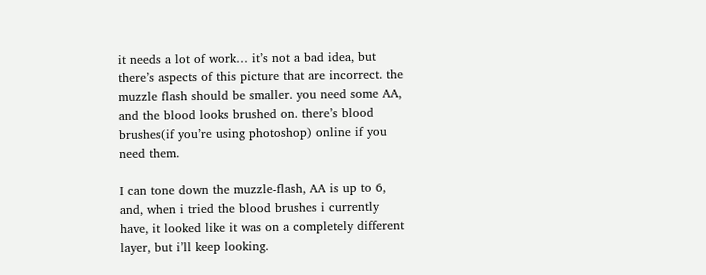it needs a lot of work… it’s not a bad idea, but there’s aspects of this picture that are incorrect. the muzzle flash should be smaller. you need some AA, and the blood looks brushed on. there’s blood brushes(if you’re using photoshop) online if you need them.

I can tone down the muzzle-flash, AA is up to 6, and, when i tried the blood brushes i currently have, it looked like it was on a completely different layer, but i’ll keep looking.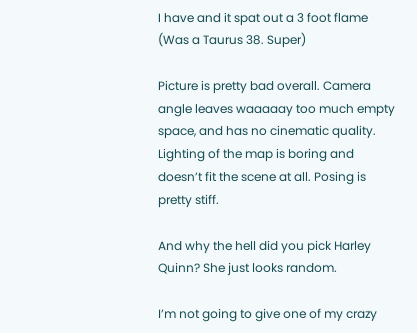I have and it spat out a 3 foot flame (Was a Taurus 38. Super)

Picture is pretty bad overall. Camera angle leaves waaaaay too much empty space, and has no cinematic quality. Lighting of the map is boring and doesn’t fit the scene at all. Posing is pretty stiff.

And why the hell did you pick Harley Quinn? She just looks random.

I’m not going to give one of my crazy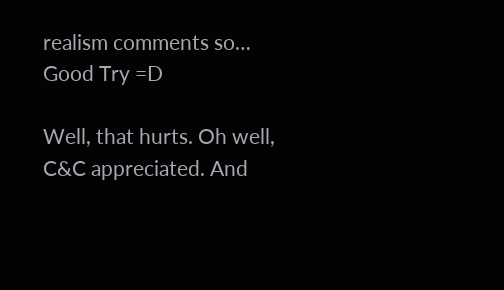realism comments so…
Good Try =D

Well, that hurts. Oh well, C&C appreciated. And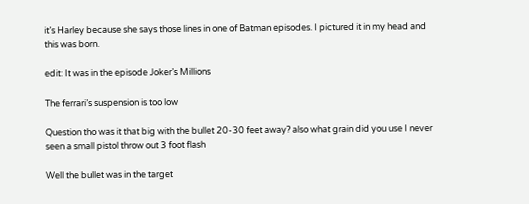it’s Harley because she says those lines in one of Batman episodes. I pictured it in my head and this was born.

edit: It was in the episode Joker’s Millions

The ferrari’s suspension is too low

Question tho was it that big with the bullet 20-30 feet away? also what grain did you use I never seen a small pistol throw out 3 foot flash

Well the bullet was in the target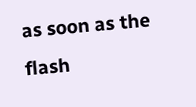as soon as the flash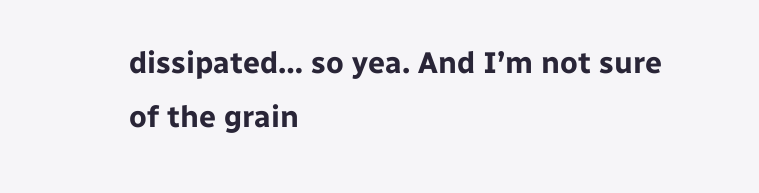dissipated… so yea. And I’m not sure of the grain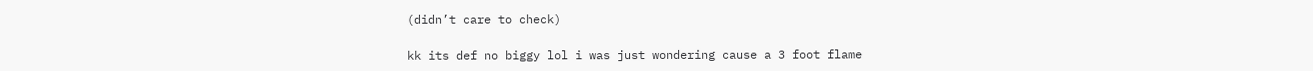(didn’t care to check)

kk its def no biggy lol i was just wondering cause a 3 foot flame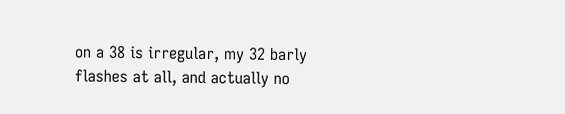on a 38 is irregular, my 32 barly flashes at all, and actually no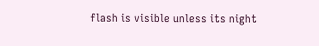flash is visible unless its night